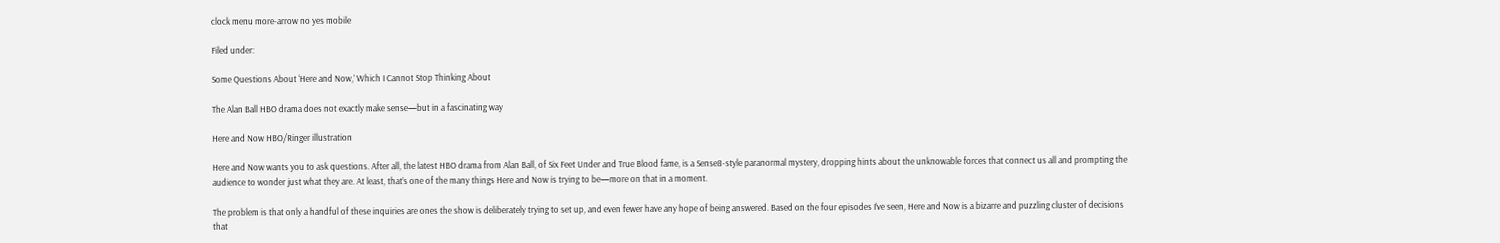clock menu more-arrow no yes mobile

Filed under:

Some Questions About ‘Here and Now,’ Which I Cannot Stop Thinking About

The Alan Ball HBO drama does not exactly make sense—but in a fascinating way

Here and Now HBO/Ringer illustration

Here and Now wants you to ask questions. After all, the latest HBO drama from Alan Ball, of Six Feet Under and True Blood fame, is a Sense8-style paranormal mystery, dropping hints about the unknowable forces that connect us all and prompting the audience to wonder just what they are. At least, that’s one of the many things Here and Now is trying to be—more on that in a moment.

The problem is that only a handful of these inquiries are ones the show is deliberately trying to set up, and even fewer have any hope of being answered. Based on the four episodes I’ve seen, Here and Now is a bizarre and puzzling cluster of decisions that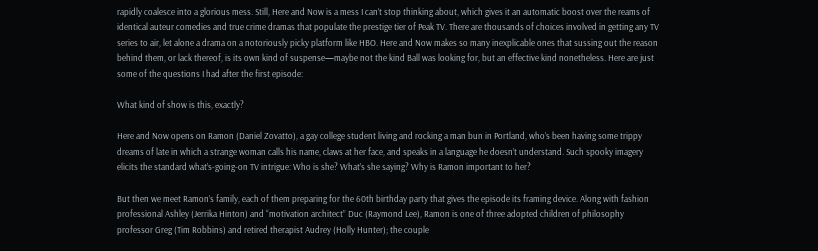rapidly coalesce into a glorious mess. Still, Here and Now is a mess I can’t stop thinking about, which gives it an automatic boost over the reams of identical auteur comedies and true crime dramas that populate the prestige tier of Peak TV. There are thousands of choices involved in getting any TV series to air, let alone a drama on a notoriously picky platform like HBO. Here and Now makes so many inexplicable ones that sussing out the reason behind them, or lack thereof, is its own kind of suspense—maybe not the kind Ball was looking for, but an effective kind nonetheless. Here are just some of the questions I had after the first episode:

What kind of show is this, exactly?

Here and Now opens on Ramon (Daniel Zovatto), a gay college student living and rocking a man bun in Portland, who’s been having some trippy dreams of late in which a strange woman calls his name, claws at her face, and speaks in a language he doesn’t understand. Such spooky imagery elicits the standard what’s-going-on TV intrigue: Who is she? What’s she saying? Why is Ramon important to her?

But then we meet Ramon’s family, each of them preparing for the 60th birthday party that gives the episode its framing device. Along with fashion professional Ashley (Jerrika Hinton) and “motivation architect” Duc (Raymond Lee), Ramon is one of three adopted children of philosophy professor Greg (Tim Robbins) and retired therapist Audrey (Holly Hunter); the couple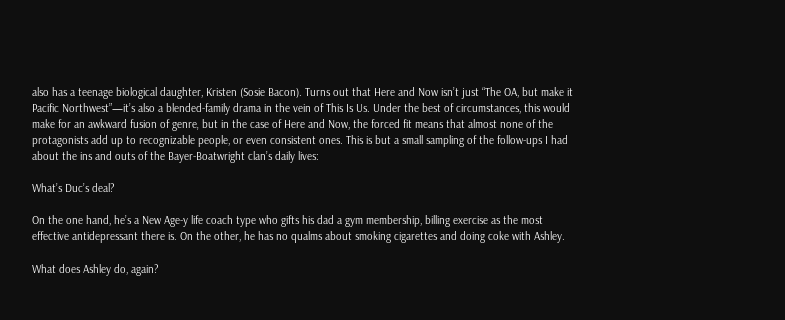also has a teenage biological daughter, Kristen (Sosie Bacon). Turns out that Here and Now isn’t just “The OA, but make it Pacific Northwest”—it’s also a blended-family drama in the vein of This Is Us. Under the best of circumstances, this would make for an awkward fusion of genre‚ but in the case of Here and Now, the forced fit means that almost none of the protagonists add up to recognizable people, or even consistent ones. This is but a small sampling of the follow-ups I had about the ins and outs of the Bayer-Boatwright clan’s daily lives:

What’s Duc’s deal?

On the one hand, he’s a New Age-y life coach type who gifts his dad a gym membership, billing exercise as the most effective antidepressant there is. On the other, he has no qualms about smoking cigarettes and doing coke with Ashley.

What does Ashley do, again?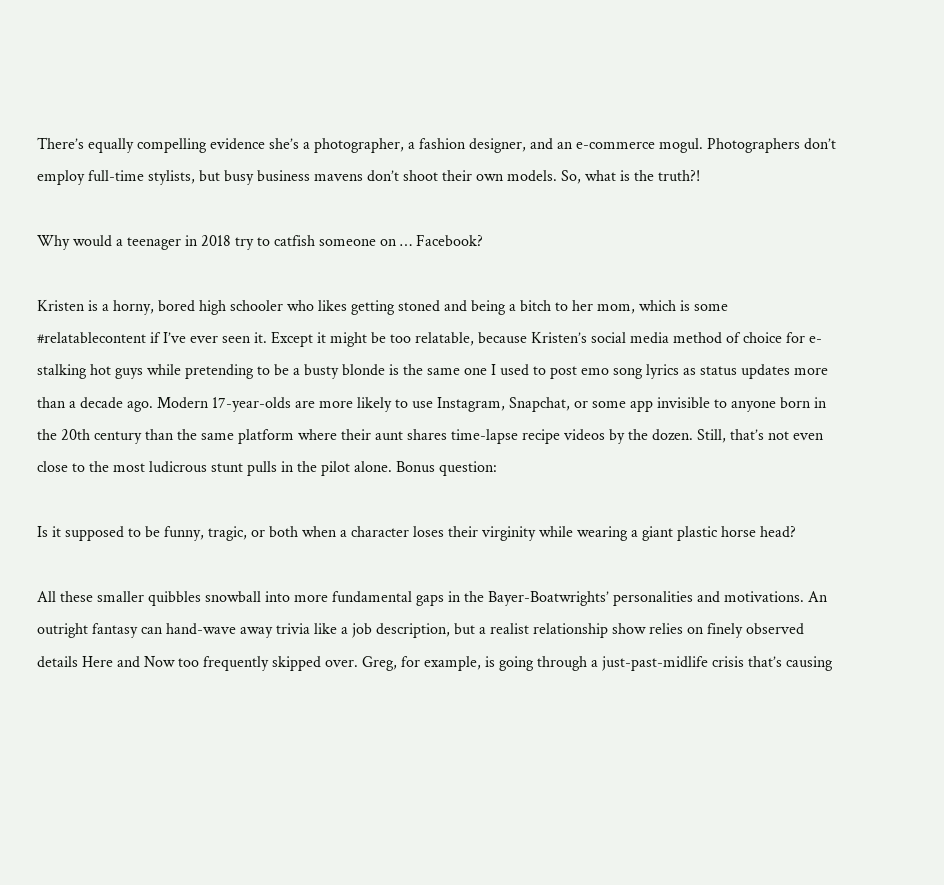There’s equally compelling evidence she’s a photographer, a fashion designer, and an e-commerce mogul. Photographers don’t employ full-time stylists, but busy business mavens don’t shoot their own models. So, what is the truth?!

Why would a teenager in 2018 try to catfish someone on … Facebook?

Kristen is a horny, bored high schooler who likes getting stoned and being a bitch to her mom, which is some #relatablecontent if I’ve ever seen it. Except it might be too relatable, because Kristen’s social media method of choice for e-stalking hot guys while pretending to be a busty blonde is the same one I used to post emo song lyrics as status updates more than a decade ago. Modern 17-year-olds are more likely to use Instagram, Snapchat, or some app invisible to anyone born in the 20th century than the same platform where their aunt shares time-lapse recipe videos by the dozen. Still, that’s not even close to the most ludicrous stunt pulls in the pilot alone. Bonus question:

Is it supposed to be funny, tragic, or both when a character loses their virginity while wearing a giant plastic horse head?

All these smaller quibbles snowball into more fundamental gaps in the Bayer-Boatwrights’ personalities and motivations. An outright fantasy can hand-wave away trivia like a job description, but a realist relationship show relies on finely observed details Here and Now too frequently skipped over. Greg, for example, is going through a just-past-midlife crisis that’s causing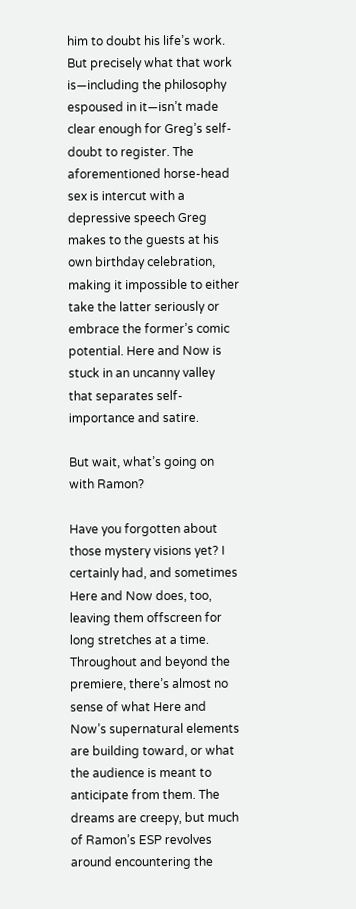him to doubt his life’s work. But precisely what that work is—including the philosophy espoused in it—isn’t made clear enough for Greg’s self-doubt to register. The aforementioned horse-head sex is intercut with a depressive speech Greg makes to the guests at his own birthday celebration, making it impossible to either take the latter seriously or embrace the former’s comic potential. Here and Now is stuck in an uncanny valley that separates self-importance and satire.

But wait, what’s going on with Ramon?

Have you forgotten about those mystery visions yet? I certainly had, and sometimes Here and Now does, too, leaving them offscreen for long stretches at a time. Throughout and beyond the premiere, there’s almost no sense of what Here and Now’s supernatural elements are building toward, or what the audience is meant to anticipate from them. The dreams are creepy, but much of Ramon’s ESP revolves around encountering the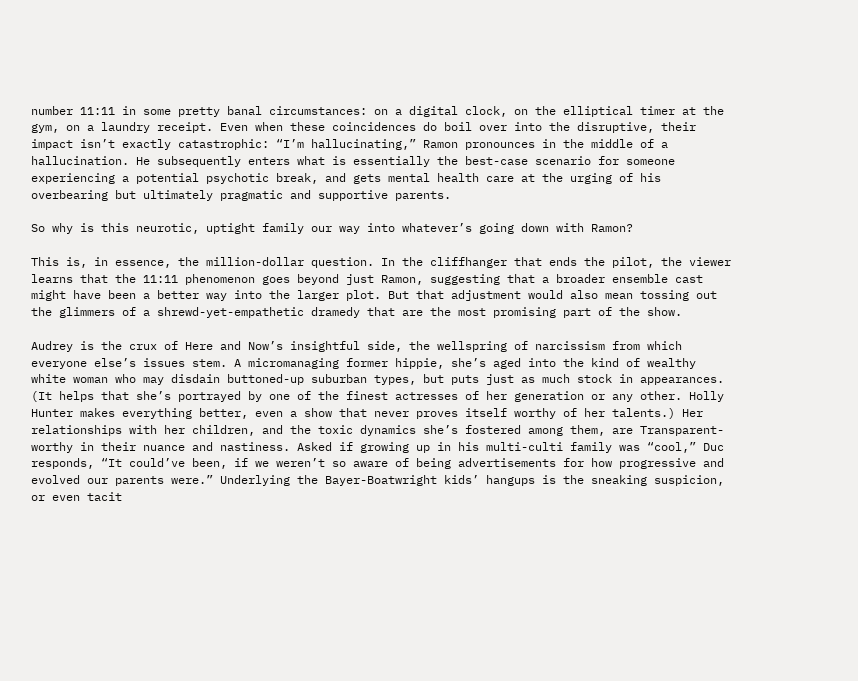number 11:11 in some pretty banal circumstances: on a digital clock, on the elliptical timer at the gym, on a laundry receipt. Even when these coincidences do boil over into the disruptive, their impact isn’t exactly catastrophic: “I’m hallucinating,” Ramon pronounces in the middle of a hallucination. He subsequently enters what is essentially the best-case scenario for someone experiencing a potential psychotic break, and gets mental health care at the urging of his overbearing but ultimately pragmatic and supportive parents.

So why is this neurotic, uptight family our way into whatever’s going down with Ramon?

This is, in essence, the million-dollar question. In the cliffhanger that ends the pilot, the viewer learns that the 11:11 phenomenon goes beyond just Ramon, suggesting that a broader ensemble cast might have been a better way into the larger plot. But that adjustment would also mean tossing out the glimmers of a shrewd-yet-empathetic dramedy that are the most promising part of the show.

Audrey is the crux of Here and Now’s insightful side, the wellspring of narcissism from which everyone else’s issues stem. A micromanaging former hippie, she’s aged into the kind of wealthy white woman who may disdain buttoned-up suburban types, but puts just as much stock in appearances. (It helps that she’s portrayed by one of the finest actresses of her generation or any other. Holly Hunter makes everything better, even a show that never proves itself worthy of her talents.) Her relationships with her children, and the toxic dynamics she’s fostered among them, are Transparent-worthy in their nuance and nastiness. Asked if growing up in his multi-culti family was “cool,” Duc responds, “It could’ve been, if we weren’t so aware of being advertisements for how progressive and evolved our parents were.” Underlying the Bayer-Boatwright kids’ hangups is the sneaking suspicion, or even tacit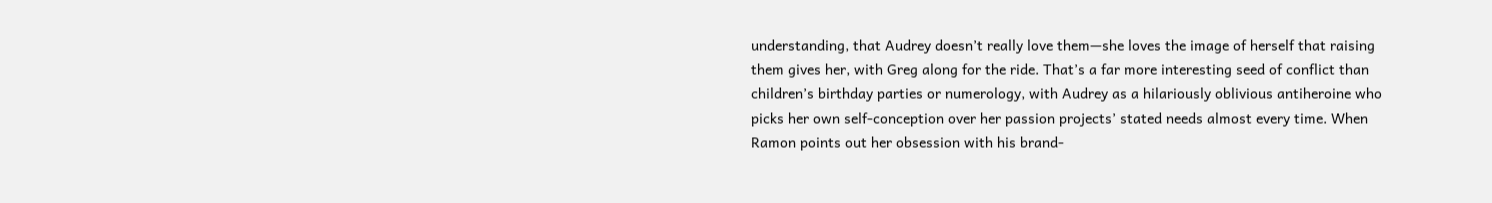understanding, that Audrey doesn’t really love them—she loves the image of herself that raising them gives her, with Greg along for the ride. That’s a far more interesting seed of conflict than children’s birthday parties or numerology, with Audrey as a hilariously oblivious antiheroine who picks her own self-conception over her passion projects’ stated needs almost every time. When Ramon points out her obsession with his brand-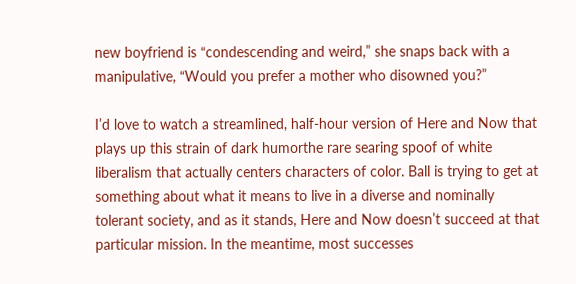new boyfriend is “condescending and weird,” she snaps back with a manipulative, “Would you prefer a mother who disowned you?”

I’d love to watch a streamlined, half-hour version of Here and Now that plays up this strain of dark humorthe rare searing spoof of white liberalism that actually centers characters of color. Ball is trying to get at something about what it means to live in a diverse and nominally tolerant society, and as it stands, Here and Now doesn’t succeed at that particular mission. In the meantime, most successes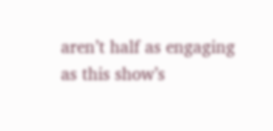aren’t half as engaging as this show’s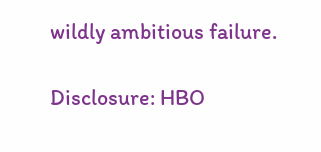wildly ambitious failure.

Disclosure: HBO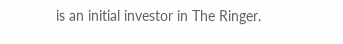is an initial investor in The Ringer.